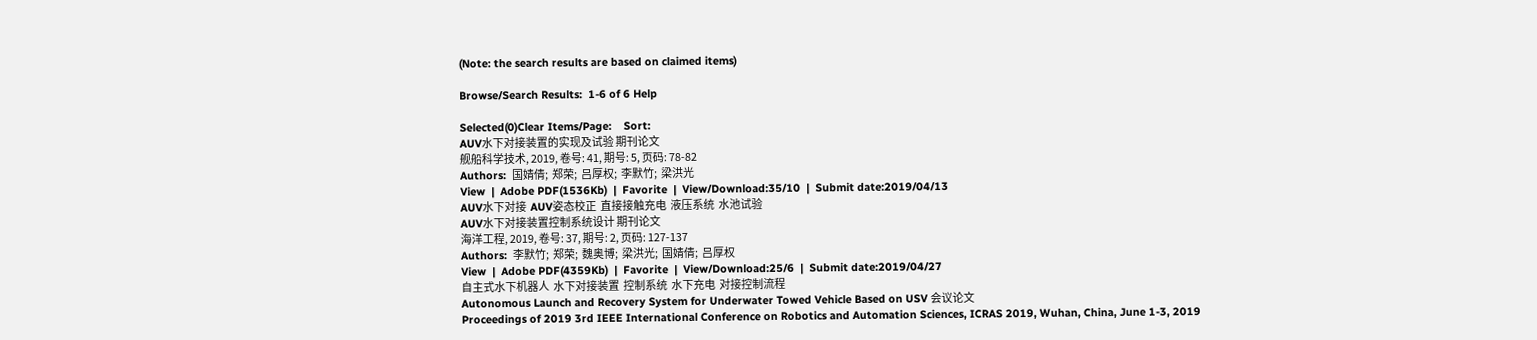(Note: the search results are based on claimed items)

Browse/Search Results:  1-6 of 6 Help

Selected(0)Clear Items/Page:    Sort:
AUV水下对接装置的实现及试验 期刊论文
舰船科学技术, 2019, 卷号: 41, 期号: 5, 页码: 78-82
Authors:  国婧倩;  郑荣;  吕厚权;  李默竹;  梁洪光
View  |  Adobe PDF(1536Kb)  |  Favorite  |  View/Download:35/10  |  Submit date:2019/04/13
AUV水下对接  AUV姿态校正  直接接触充电  液压系统  水池试验
AUV水下对接装置控制系统设计 期刊论文
海洋工程, 2019, 卷号: 37, 期号: 2, 页码: 127-137
Authors:  李默竹;  郑荣;  魏奥博;  梁洪光;  国婧倩;  吕厚权
View  |  Adobe PDF(4359Kb)  |  Favorite  |  View/Download:25/6  |  Submit date:2019/04/27
自主式水下机器人  水下对接装置  控制系统  水下充电  对接控制流程
Autonomous Launch and Recovery System for Underwater Towed Vehicle Based on USV 会议论文
Proceedings of 2019 3rd IEEE International Conference on Robotics and Automation Sciences, ICRAS 2019, Wuhan, China, June 1-3, 2019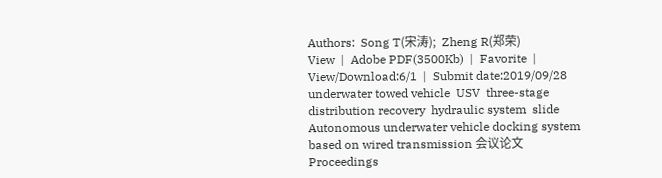Authors:  Song T(宋涛);  Zheng R(郑荣)
View  |  Adobe PDF(3500Kb)  |  Favorite  |  View/Download:6/1  |  Submit date:2019/09/28
underwater towed vehicle  USV  three-stage distribution recovery  hydraulic system  slide
Autonomous underwater vehicle docking system based on wired transmission 会议论文
Proceedings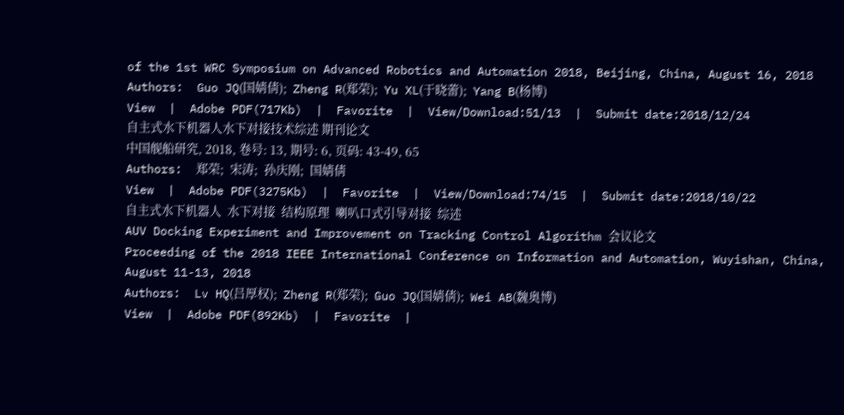of the 1st WRC Symposium on Advanced Robotics and Automation 2018, Beijing, China, August 16, 2018
Authors:  Guo JQ(国婧倩);  Zheng R(郑荣);  Yu XL(于晓蕾);  Yang B(杨博)
View  |  Adobe PDF(717Kb)  |  Favorite  |  View/Download:51/13  |  Submit date:2018/12/24
自主式水下机器人水下对接技术综述 期刊论文
中国舰船研究, 2018, 卷号: 13, 期号: 6, 页码: 43-49, 65
Authors:  郑荣;  宋涛;  孙庆刚;  国婧倩
View  |  Adobe PDF(3275Kb)  |  Favorite  |  View/Download:74/15  |  Submit date:2018/10/22
自主式水下机器人  水下对接  结构原理  喇叭口式引导对接  综述
AUV Docking Experiment and Improvement on Tracking Control Algorithm 会议论文
Proceeding of the 2018 IEEE International Conference on Information and Automation, Wuyishan, China, August 11-13, 2018
Authors:  Lv HQ(吕厚权);  Zheng R(郑荣);  Guo JQ(国婧倩);  Wei AB(魏奥博)
View  |  Adobe PDF(892Kb)  |  Favorite  |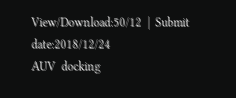View/Download:50/12  |  Submit date:2018/12/24
AUV  docking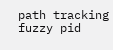path tracking  fuzzy pid